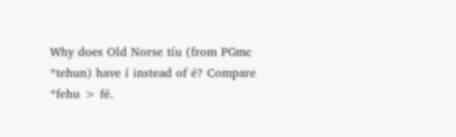Why does Old Norse tíu (from PGmc *tehun) have í instead of é? Compare *fehu > fé.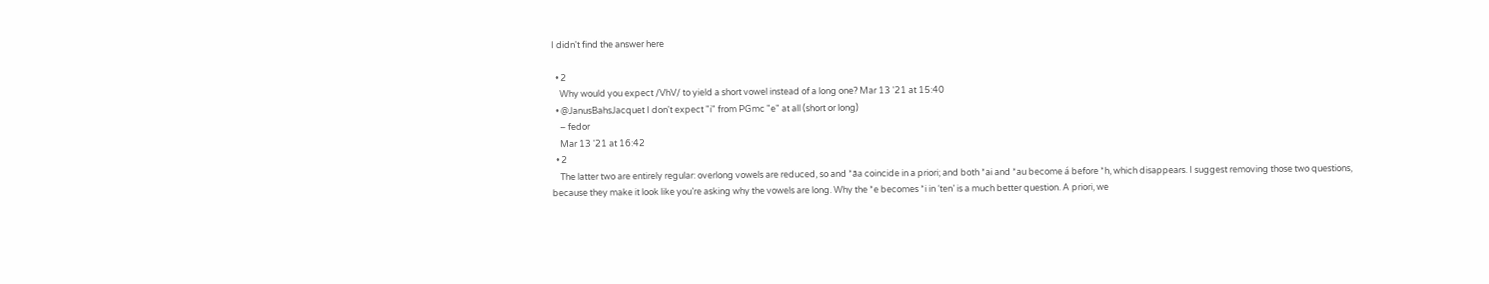I didn't find the answer here

  • 2
    Why would you expect /VhV/ to yield a short vowel instead of a long one? Mar 13 '21 at 15:40
  • @JanusBahsJacquet I don't expect "i" from PGmc "e" at all (short or long)
    – fedor
    Mar 13 '21 at 16:42
  • 2
    The latter two are entirely regular: overlong vowels are reduced, so and *āa coincide in a priori; and both *ai and *au become á before *h, which disappears. I suggest removing those two questions, because they make it look like you’re asking why the vowels are long. Why the *e becomes *i in ‘ten’ is a much better question. A priori, we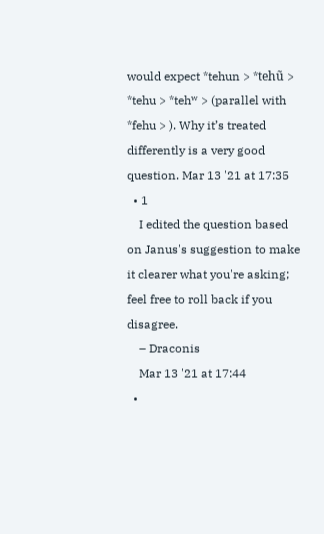would expect *tehun > *tehũ > *tehu > *tehʷ > (parallel with *fehu > ). Why it’s treated differently is a very good question. Mar 13 '21 at 17:35
  • 1
    I edited the question based on Janus's suggestion to make it clearer what you're asking; feel free to roll back if you disagree.
    – Draconis
    Mar 13 '21 at 17:44
  •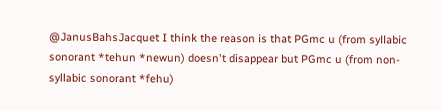@JanusBahsJacquet I think the reason is that PGmc u (from syllabic sonorant *tehun *newun) doesn't disappear but PGmc u (from non-syllabic sonorant *fehu)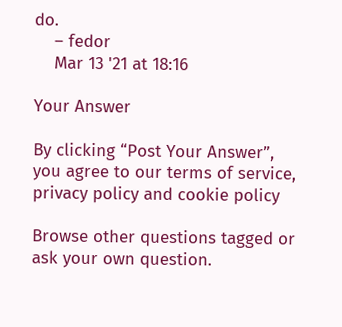do.
    – fedor
    Mar 13 '21 at 18:16

Your Answer

By clicking “Post Your Answer”, you agree to our terms of service, privacy policy and cookie policy

Browse other questions tagged or ask your own question.